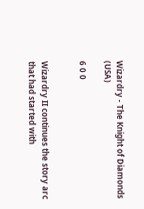Wizardry - The Knight of Diamonds (USA)

6 0 0


Wizardry II continues the story arc that had started with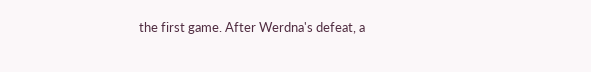the first game. After Werdna's defeat, a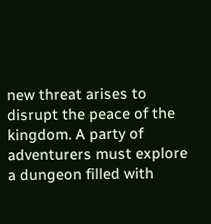new threat arises to disrupt the peace of the kingdom. A party of adventurers must explore a dungeon filled with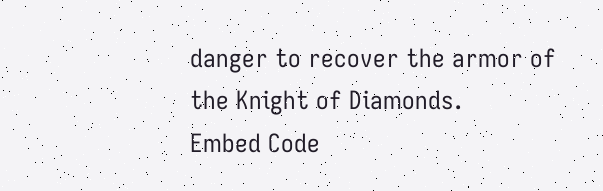danger to recover the armor of the Knight of Diamonds.
Embed Code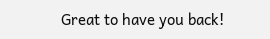Great to have you back!